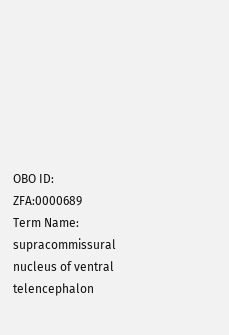OBO ID: ZFA:0000689
Term Name: supracommissural nucleus of ventral telencephalon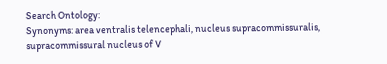Search Ontology:
Synonyms: area ventralis telencephali, nucleus supracommissuralis, supracommissural nucleus of V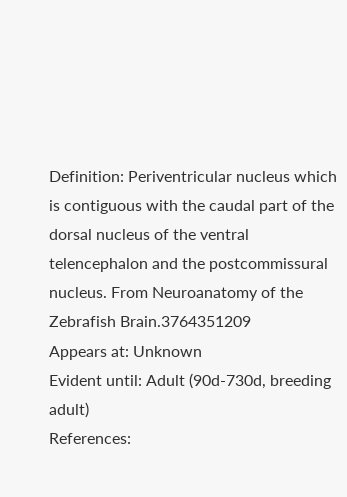Definition: Periventricular nucleus which is contiguous with the caudal part of the dorsal nucleus of the ventral telencephalon and the postcommissural nucleus. From Neuroanatomy of the Zebrafish Brain.3764351209
Appears at: Unknown
Evident until: Adult (90d-730d, breeding adult)
References: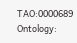TAO:0000689
Ontology: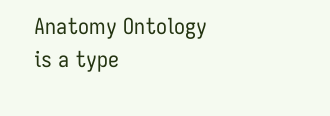Anatomy Ontology
is a type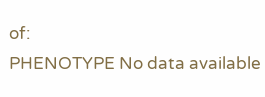of:
PHENOTYPE No data available